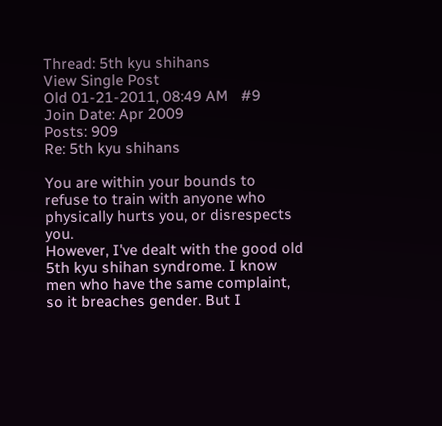Thread: 5th kyu shihans
View Single Post
Old 01-21-2011, 08:49 AM   #9
Join Date: Apr 2009
Posts: 909
Re: 5th kyu shihans

You are within your bounds to refuse to train with anyone who physically hurts you, or disrespects you.
However, I've dealt with the good old 5th kyu shihan syndrome. I know men who have the same complaint, so it breaches gender. But I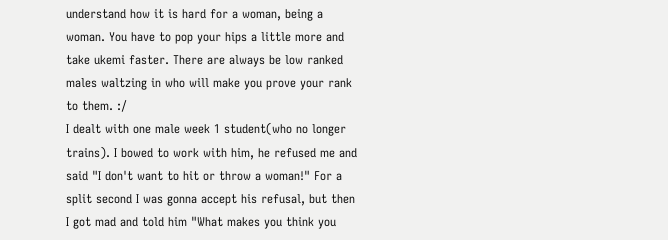understand how it is hard for a woman, being a woman. You have to pop your hips a little more and take ukemi faster. There are always be low ranked males waltzing in who will make you prove your rank to them. :/
I dealt with one male week 1 student(who no longer trains). I bowed to work with him, he refused me and said "I don't want to hit or throw a woman!" For a split second I was gonna accept his refusal, but then I got mad and told him "What makes you think you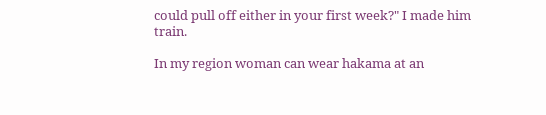could pull off either in your first week?" I made him train.

In my region woman can wear hakama at an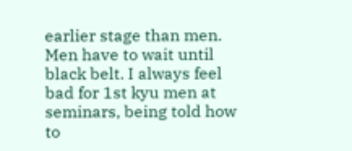earlier stage than men. Men have to wait until black belt. I always feel bad for 1st kyu men at seminars, being told how to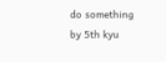do something by 5th kyu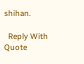shihan.

  Reply With Quote